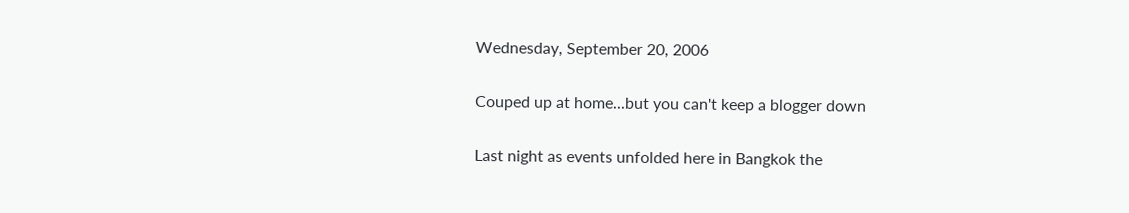Wednesday, September 20, 2006

Couped up at home...but you can't keep a blogger down

Last night as events unfolded here in Bangkok the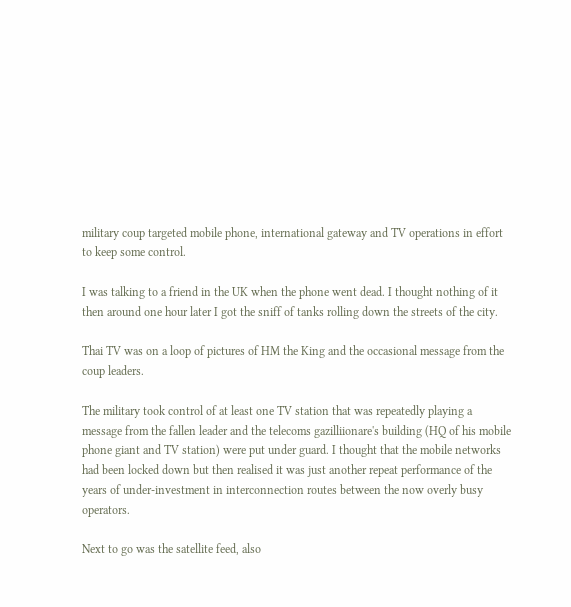military coup targeted mobile phone, international gateway and TV operations in effort to keep some control.

I was talking to a friend in the UK when the phone went dead. I thought nothing of it then around one hour later I got the sniff of tanks rolling down the streets of the city.

Thai TV was on a loop of pictures of HM the King and the occasional message from the coup leaders.

The military took control of at least one TV station that was repeatedly playing a message from the fallen leader and the telecoms gazilliionare's building (HQ of his mobile phone giant and TV station) were put under guard. I thought that the mobile networks had been locked down but then realised it was just another repeat performance of the years of under-investment in interconnection routes between the now overly busy operators.

Next to go was the satellite feed, also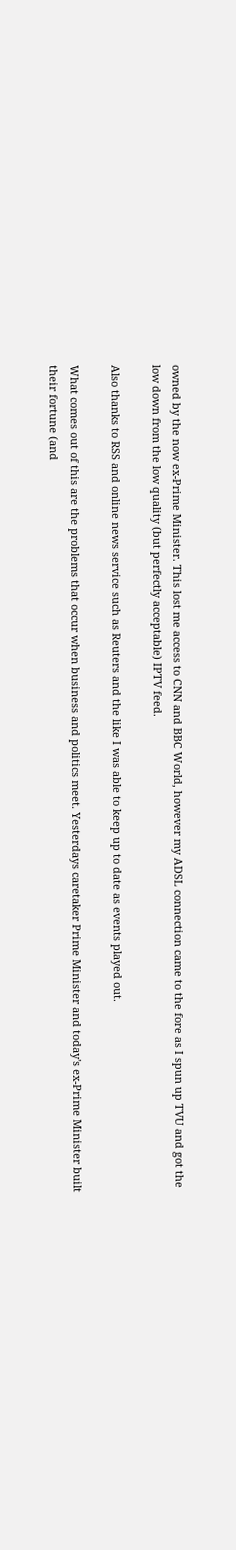owned by the now ex-Prime Minister. This lost me access to CNN and BBC World, however my ADSL connection came to the fore as I spun up TVU and got the low down from the low quality (but perfectly acceptable) IPTV feed.

Also thanks to RSS and online news service such as Reuters and the like I was able to keep up to date as events played out.

What comes out of this are the problems that occur when business and politics meet. Yesterdays caretaker Prime Minister and today's ex-Prime Minister built their fortune (and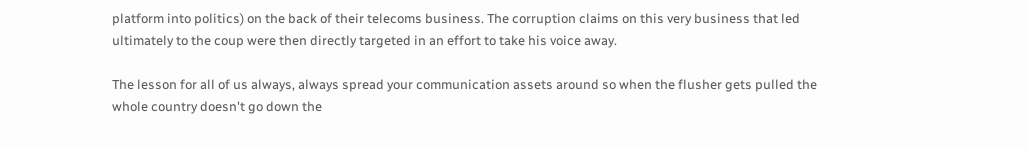platform into politics) on the back of their telecoms business. The corruption claims on this very business that led ultimately to the coup were then directly targeted in an effort to take his voice away.

The lesson for all of us always, always spread your communication assets around so when the flusher gets pulled the whole country doesn't go down the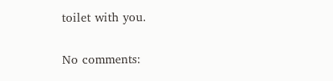toilet with you.

No comments: